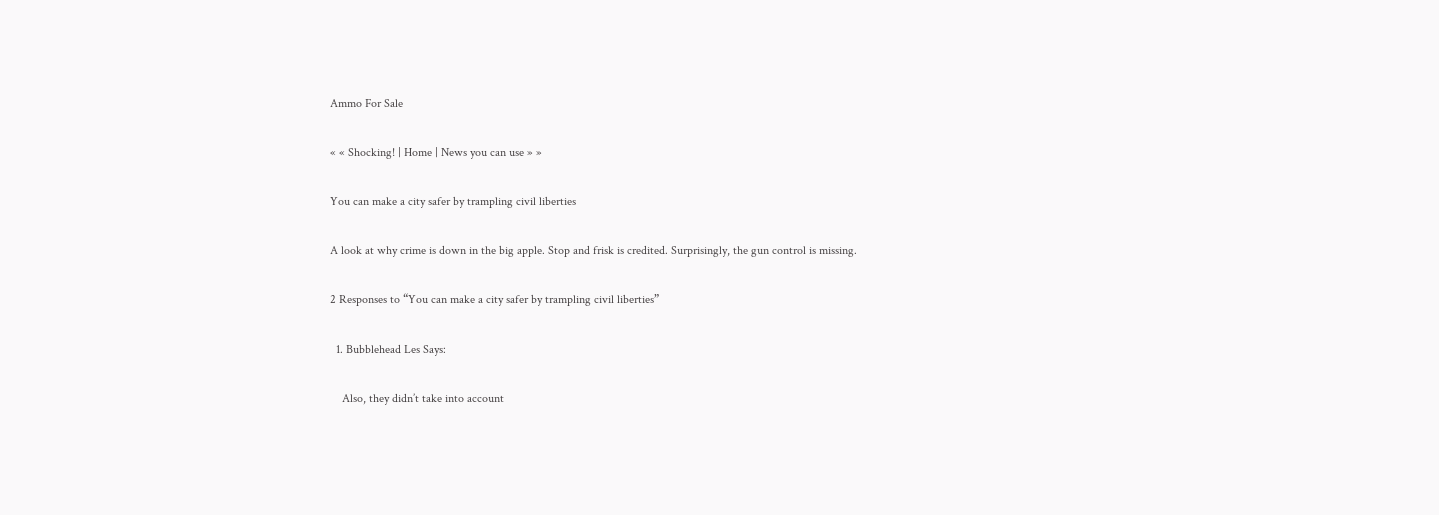Ammo For Sale

« « Shocking! | Home | News you can use » »

You can make a city safer by trampling civil liberties

A look at why crime is down in the big apple. Stop and frisk is credited. Surprisingly, the gun control is missing.

2 Responses to “You can make a city safer by trampling civil liberties”

  1. Bubblehead Les Says:

    Also, they didn’t take into account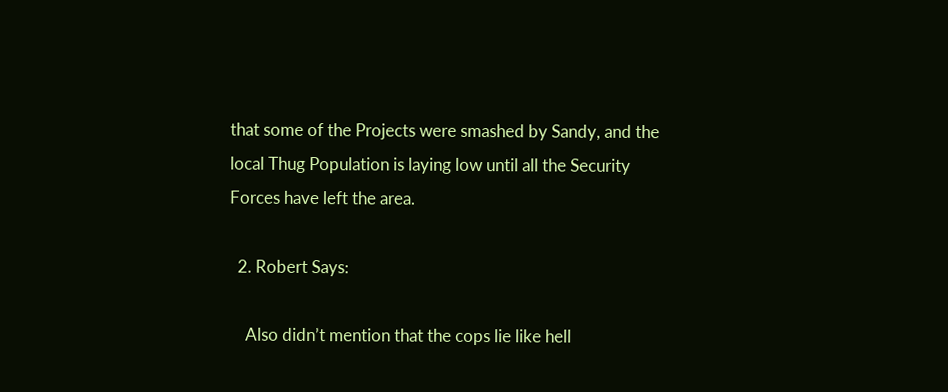that some of the Projects were smashed by Sandy, and the local Thug Population is laying low until all the Security Forces have left the area.

  2. Robert Says:

    Also didn’t mention that the cops lie like hell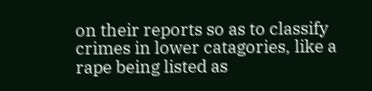on their reports so as to classify crimes in lower catagories, like a rape being listed as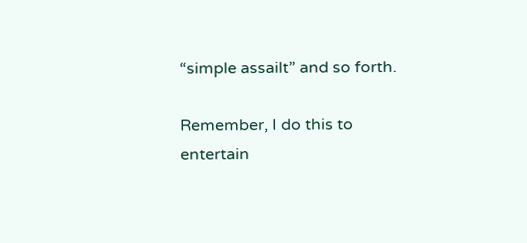“simple assailt” and so forth.

Remember, I do this to entertain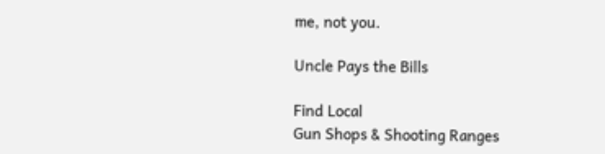me, not you.

Uncle Pays the Bills

Find Local
Gun Shops & Shooting Ranges